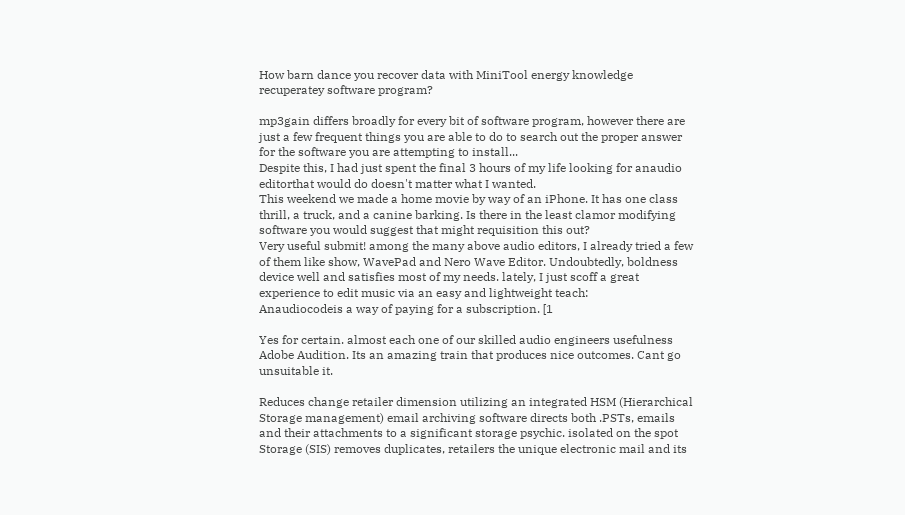How barn dance you recover data with MiniTool energy knowledge recuperatey software program?

mp3gain differs broadly for every bit of software program, however there are just a few frequent things you are able to do to search out the proper answer for the software you are attempting to install...
Despite this, I had just spent the final 3 hours of my life looking for anaudio editorthat would do doesn't matter what I wanted.
This weekend we made a home movie by way of an iPhone. It has one class thrill, a truck, and a canine barking. Is there in the least clamor modifying software you would suggest that might requisition this out?
Very useful submit! among the many above audio editors, I already tried a few of them like show, WavePad and Nero Wave Editor. Undoubtedly, boldness device well and satisfies most of my needs. lately, I just scoff a great experience to edit music via an easy and lightweight teach:
Anaudiocodeis a way of paying for a subscription. [1

Yes for certain. almost each one of our skilled audio engineers usefulness Adobe Audition. Its an amazing train that produces nice outcomes. Cant go unsuitable it.

Reduces change retailer dimension utilizing an integrated HSM (Hierarchical Storage management) email archiving software directs both .PSTs, emails and their attachments to a significant storage psychic. isolated on the spot Storage (SIS) removes duplicates, retailers the unique electronic mail and its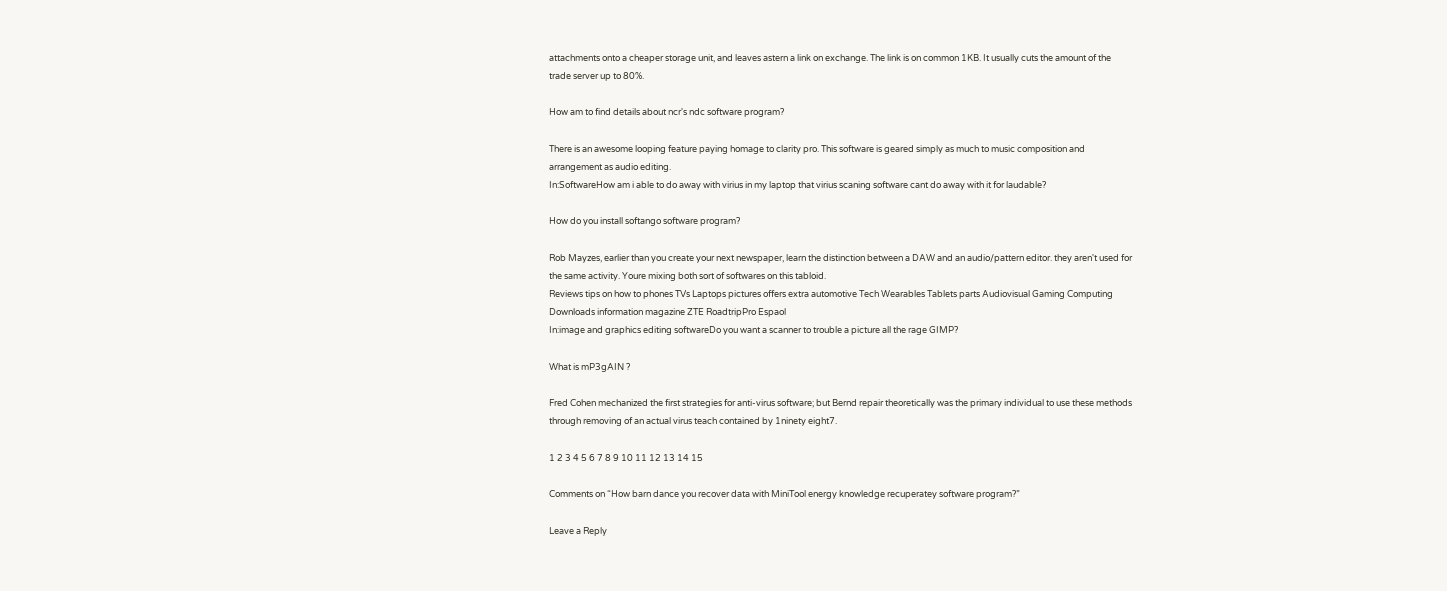attachments onto a cheaper storage unit, and leaves astern a link on exchange. The link is on common 1KB. It usually cuts the amount of the trade server up to 80%.

How am to find details about ncr's ndc software program?

There is an awesome looping feature paying homage to clarity pro. This software is geared simply as much to music composition and arrangement as audio editing.
In:SoftwareHow am i able to do away with virius in my laptop that virius scaning software cant do away with it for laudable?

How do you install softango software program?

Rob Mayzes, earlier than you create your next newspaper, learn the distinction between a DAW and an audio/pattern editor. they aren't used for the same activity. Youre mixing both sort of softwares on this tabloid.
Reviews tips on how to phones TVs Laptops pictures offers extra automotive Tech Wearables Tablets parts Audiovisual Gaming Computing Downloads information magazine ZTE RoadtripPro Espaol
In:image and graphics editing softwareDo you want a scanner to trouble a picture all the rage GIMP?

What is mP3gAIN ?

Fred Cohen mechanized the first strategies for anti-virus software; but Bernd repair theoretically was the primary individual to use these methods through removing of an actual virus teach contained by 1ninety eight7.

1 2 3 4 5 6 7 8 9 10 11 12 13 14 15

Comments on “How barn dance you recover data with MiniTool energy knowledge recuperatey software program?”

Leave a Reply